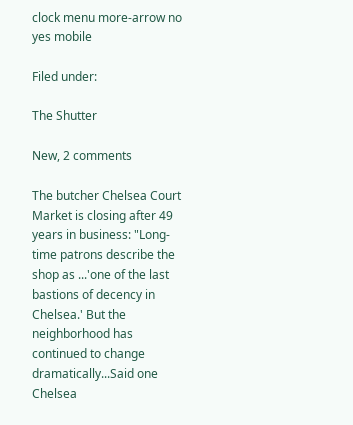clock menu more-arrow no yes mobile

Filed under:

The Shutter

New, 2 comments

The butcher Chelsea Court Market is closing after 49 years in business: "Long-time patrons describe the shop as ...'one of the last bastions of decency in Chelsea.' But the neighborhood has continued to change dramatically...Said one Chelsea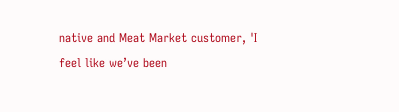native and Meat Market customer, 'I feel like we’ve been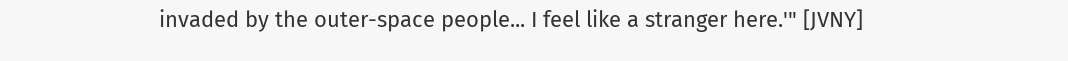invaded by the outer-space people... I feel like a stranger here.'" [JVNY]